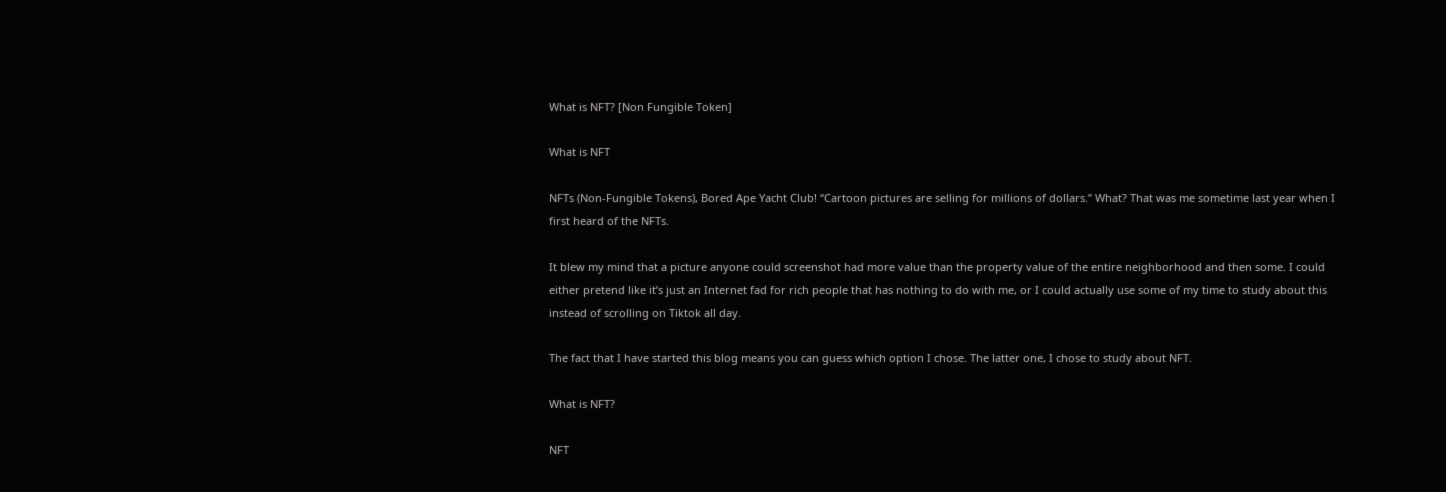What is NFT? [Non Fungible Token]

What is NFT

NFTs (Non-Fungible Tokens), Bored Ape Yacht Club! “Cartoon pictures are selling for millions of dollars.” What? That was me sometime last year when I first heard of the NFTs.

It blew my mind that a picture anyone could screenshot had more value than the property value of the entire neighborhood and then some. I could either pretend like it’s just an Internet fad for rich people that has nothing to do with me, or I could actually use some of my time to study about this instead of scrolling on Tiktok all day.

The fact that I have started this blog means you can guess which option I chose. The latter one, I chose to study about NFT.

What is NFT?

NFT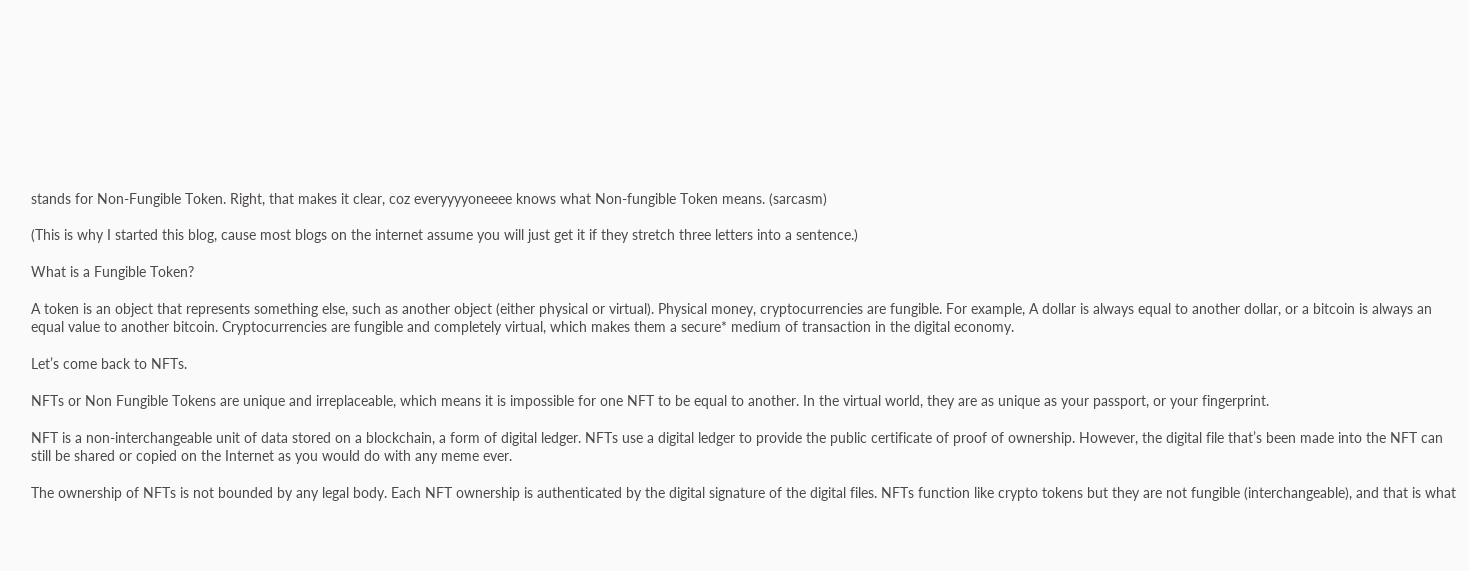stands for Non-Fungible Token. Right, that makes it clear, coz everyyyyoneeee knows what Non-fungible Token means. (sarcasm)

(This is why I started this blog, cause most blogs on the internet assume you will just get it if they stretch three letters into a sentence.)

What is a Fungible Token?

A token is an object that represents something else, such as another object (either physical or virtual). Physical money, cryptocurrencies are fungible. For example, A dollar is always equal to another dollar, or a bitcoin is always an equal value to another bitcoin. Cryptocurrencies are fungible and completely virtual, which makes them a secure* medium of transaction in the digital economy.

Let’s come back to NFTs.

NFTs or Non Fungible Tokens are unique and irreplaceable, which means it is impossible for one NFT to be equal to another. In the virtual world, they are as unique as your passport, or your fingerprint.

NFT is a non-interchangeable unit of data stored on a blockchain, a form of digital ledger. NFTs use a digital ledger to provide the public certificate of proof of ownership. However, the digital file that’s been made into the NFT can still be shared or copied on the Internet as you would do with any meme ever.

The ownership of NFTs is not bounded by any legal body. Each NFT ownership is authenticated by the digital signature of the digital files. NFTs function like crypto tokens but they are not fungible (interchangeable), and that is what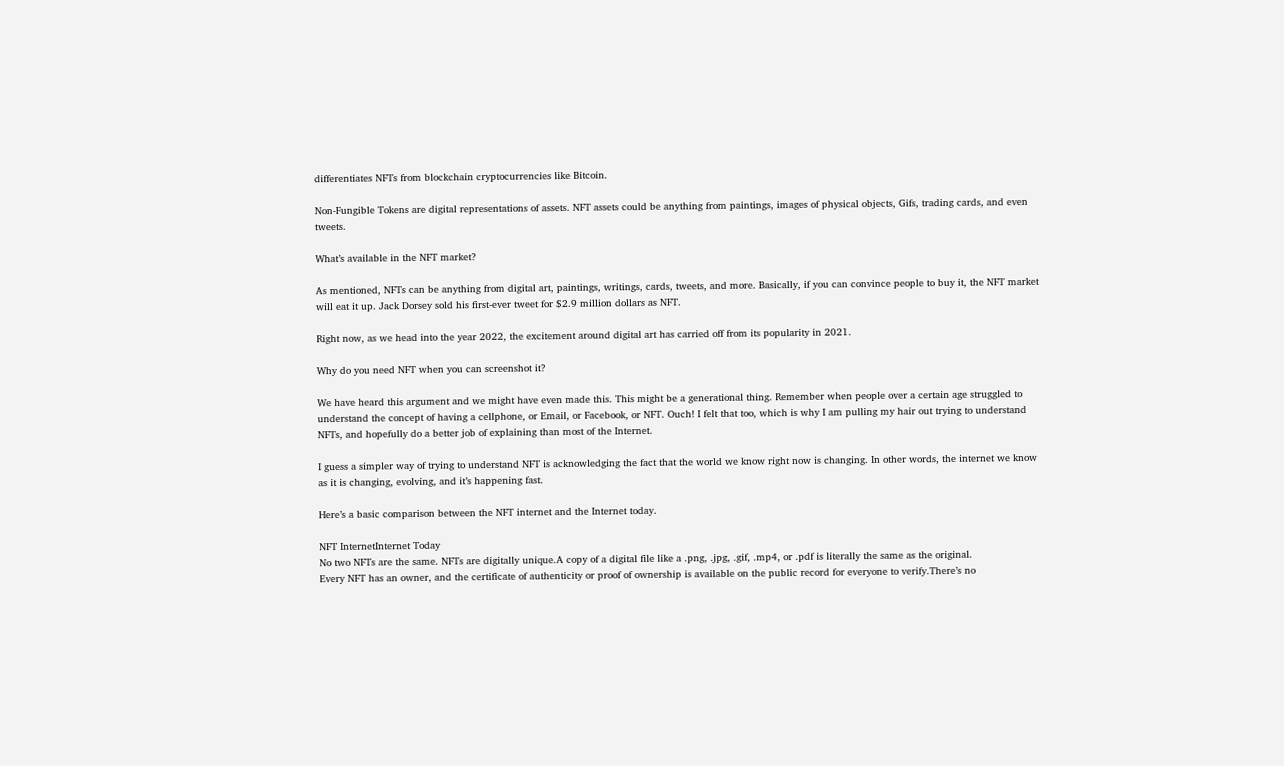differentiates NFTs from blockchain cryptocurrencies like Bitcoin.

Non-Fungible Tokens are digital representations of assets. NFT assets could be anything from paintings, images of physical objects, Gifs, trading cards, and even tweets.

What’s available in the NFT market?

As mentioned, NFTs can be anything from digital art, paintings, writings, cards, tweets, and more. Basically, if you can convince people to buy it, the NFT market will eat it up. Jack Dorsey sold his first-ever tweet for $2.9 million dollars as NFT.

Right now, as we head into the year 2022, the excitement around digital art has carried off from its popularity in 2021.

Why do you need NFT when you can screenshot it?

We have heard this argument and we might have even made this. This might be a generational thing. Remember when people over a certain age struggled to understand the concept of having a cellphone, or Email, or Facebook, or NFT. Ouch! I felt that too, which is why I am pulling my hair out trying to understand NFTs, and hopefully do a better job of explaining than most of the Internet.

I guess a simpler way of trying to understand NFT is acknowledging the fact that the world we know right now is changing. In other words, the internet we know as it is changing, evolving, and it’s happening fast.

Here’s a basic comparison between the NFT internet and the Internet today.

NFT InternetInternet Today
No two NFTs are the same. NFTs are digitally unique.A copy of a digital file like a .png, .jpg, .gif, .mp4, or .pdf is literally the same as the original.
Every NFT has an owner, and the certificate of authenticity or proof of ownership is available on the public record for everyone to verify.There’s no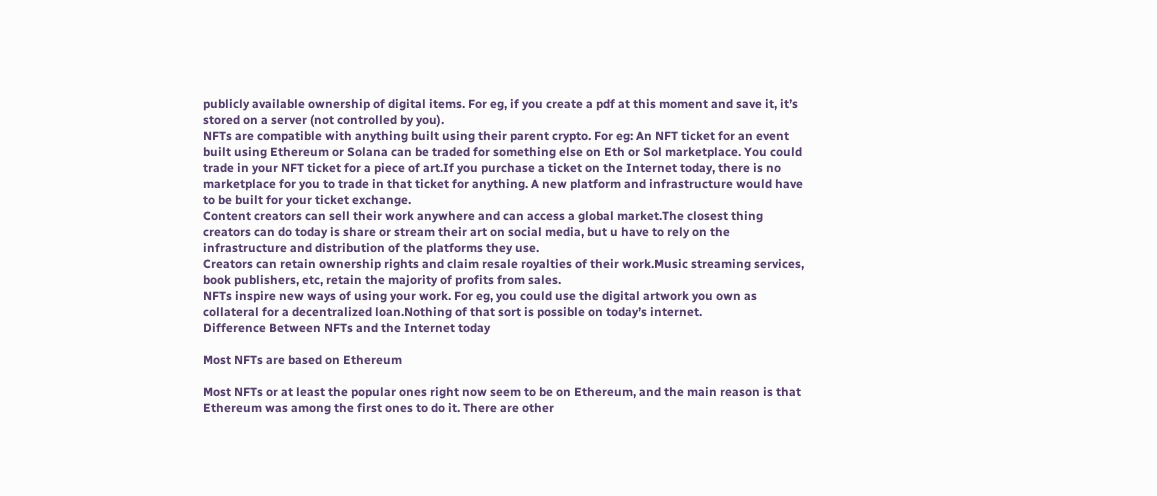publicly available ownership of digital items. For eg, if you create a pdf at this moment and save it, it’s stored on a server (not controlled by you).
NFTs are compatible with anything built using their parent crypto. For eg: An NFT ticket for an event built using Ethereum or Solana can be traded for something else on Eth or Sol marketplace. You could trade in your NFT ticket for a piece of art.If you purchase a ticket on the Internet today, there is no marketplace for you to trade in that ticket for anything. A new platform and infrastructure would have to be built for your ticket exchange.
Content creators can sell their work anywhere and can access a global market.The closest thing creators can do today is share or stream their art on social media, but u have to rely on the infrastructure and distribution of the platforms they use.
Creators can retain ownership rights and claim resale royalties of their work.Music streaming services, book publishers, etc, retain the majority of profits from sales.
NFTs inspire new ways of using your work. For eg, you could use the digital artwork you own as collateral for a decentralized loan.Nothing of that sort is possible on today’s internet.
Difference Between NFTs and the Internet today

Most NFTs are based on Ethereum

Most NFTs or at least the popular ones right now seem to be on Ethereum, and the main reason is that Ethereum was among the first ones to do it. There are other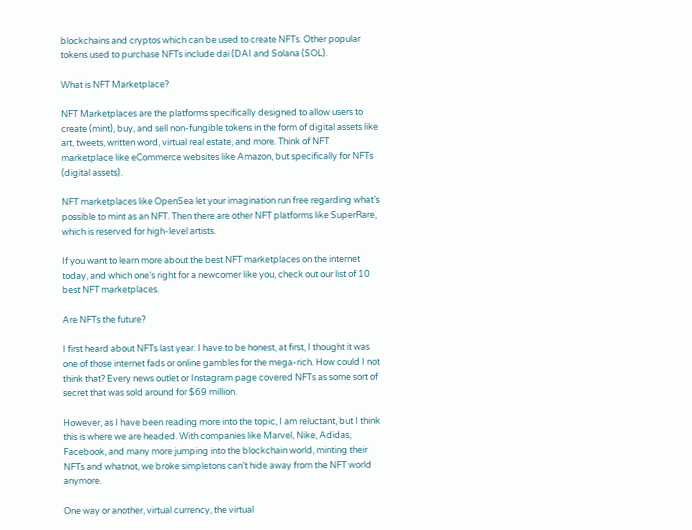blockchains and cryptos which can be used to create NFTs. Other popular tokens used to purchase NFTs include dai (DAI and Solana (SOL).

What is NFT Marketplace?

NFT Marketplaces are the platforms specifically designed to allow users to create (mint), buy, and sell non-fungible tokens in the form of digital assets like art, tweets, written word, virtual real estate, and more. Think of NFT marketplace like eCommerce websites like Amazon, but specifically for NFTs (digital assets).

NFT marketplaces like OpenSea let your imagination run free regarding what’s possible to mint as an NFT. Then there are other NFT platforms like SuperRare, which is reserved for high-level artists.

If you want to learn more about the best NFT marketplaces on the internet today, and which one’s right for a newcomer like you, check out our list of 10 best NFT marketplaces.

Are NFTs the future?

I first heard about NFTs last year. I have to be honest, at first, I thought it was one of those internet fads or online gambles for the mega-rich. How could I not think that? Every news outlet or Instagram page covered NFTs as some sort of secret that was sold around for $69 million.

However, as I have been reading more into the topic, I am reluctant, but I think this is where we are headed. With companies like Marvel, Nike, Adidas, Facebook, and many more jumping into the blockchain world, minting their NFTs and whatnot, we broke simpletons can’t hide away from the NFT world anymore.

One way or another, virtual currency, the virtual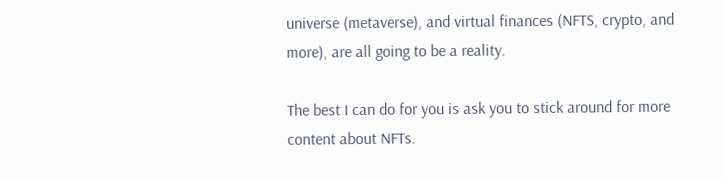universe (metaverse), and virtual finances (NFTS, crypto, and more), are all going to be a reality.

The best I can do for you is ask you to stick around for more content about NFTs.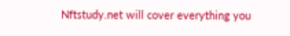Nftstudy.net will cover everything you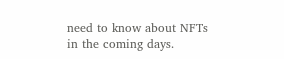need to know about NFTs in the coming days.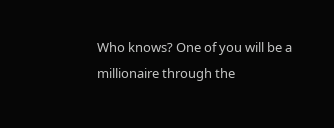Who knows? One of you will be a millionaire through the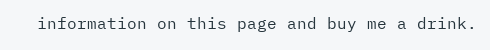information on this page and buy me a drink.